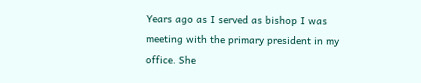Years ago as I served as bishop I was meeting with the primary president in my office. She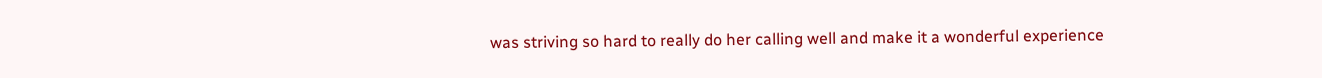was striving so hard to really do her calling well and make it a wonderful experience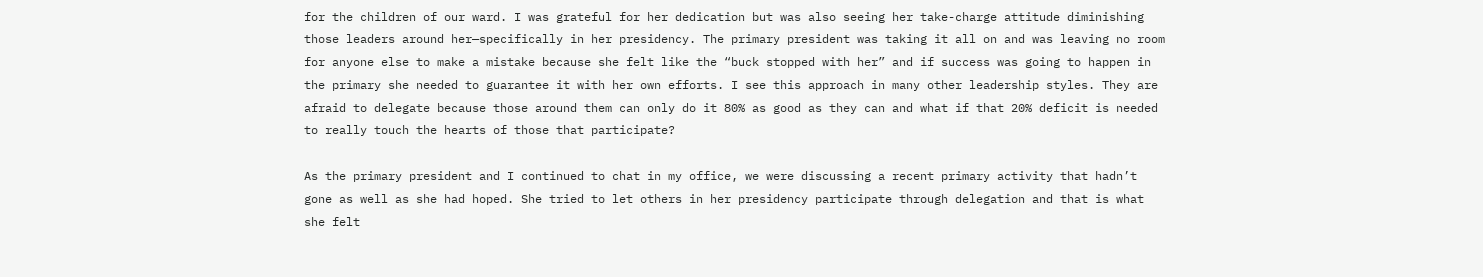for the children of our ward. I was grateful for her dedication but was also seeing her take-charge attitude diminishing those leaders around her—specifically in her presidency. The primary president was taking it all on and was leaving no room for anyone else to make a mistake because she felt like the “buck stopped with her” and if success was going to happen in the primary she needed to guarantee it with her own efforts. I see this approach in many other leadership styles. They are afraid to delegate because those around them can only do it 80% as good as they can and what if that 20% deficit is needed to really touch the hearts of those that participate?

As the primary president and I continued to chat in my office, we were discussing a recent primary activity that hadn’t gone as well as she had hoped. She tried to let others in her presidency participate through delegation and that is what she felt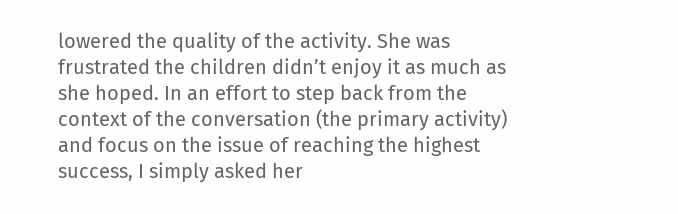lowered the quality of the activity. She was frustrated the children didn’t enjoy it as much as she hoped. In an effort to step back from the context of the conversation (the primary activity) and focus on the issue of reaching the highest success, I simply asked her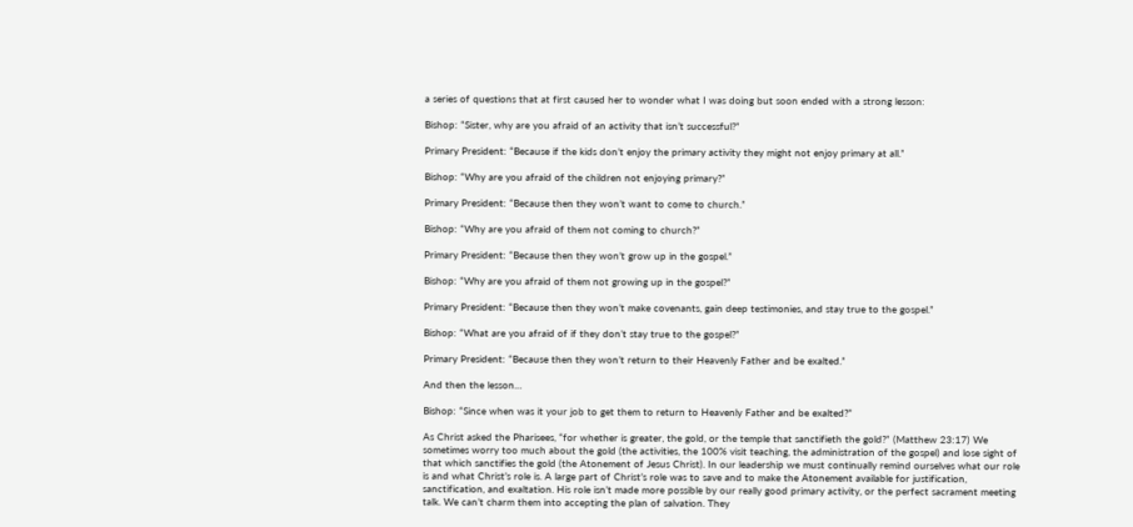a series of questions that at first caused her to wonder what I was doing but soon ended with a strong lesson:

Bishop: “Sister, why are you afraid of an activity that isn’t successful?”

Primary President: “Because if the kids don’t enjoy the primary activity they might not enjoy primary at all.”

Bishop: “Why are you afraid of the children not enjoying primary?”

Primary President: “Because then they won’t want to come to church.”

Bishop: “Why are you afraid of them not coming to church?”

Primary President: “Because then they won’t grow up in the gospel.”

Bishop: “Why are you afraid of them not growing up in the gospel?”

Primary President: “Because then they won’t make covenants, gain deep testimonies, and stay true to the gospel.”

Bishop: “What are you afraid of if they don’t stay true to the gospel?”

Primary President: “Because then they won’t return to their Heavenly Father and be exalted.”

And then the lesson…

Bishop: “Since when was it your job to get them to return to Heavenly Father and be exalted?”

As Christ asked the Pharisees, “for whether is greater, the gold, or the temple that sanctifieth the gold?” (Matthew 23:17) We sometimes worry too much about the gold (the activities, the 100% visit teaching, the administration of the gospel) and lose sight of that which sanctifies the gold (the Atonement of Jesus Christ). In our leadership we must continually remind ourselves what our role is and what Christ’s role is. A large part of Christ’s role was to save and to make the Atonement available for justification, sanctification, and exaltation. His role isn’t made more possible by our really good primary activity, or the perfect sacrament meeting talk. We can’t charm them into accepting the plan of salvation. They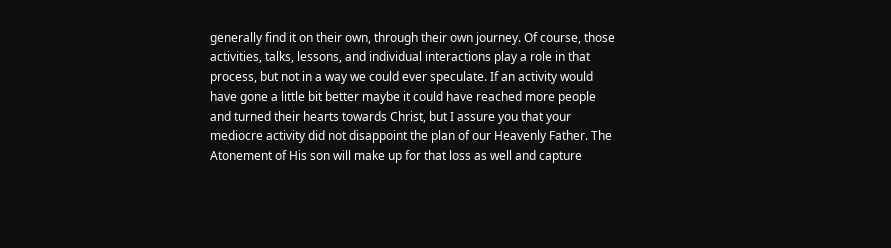generally find it on their own, through their own journey. Of course, those activities, talks, lessons, and individual interactions play a role in that process, but not in a way we could ever speculate. If an activity would have gone a little bit better maybe it could have reached more people and turned their hearts towards Christ, but I assure you that your mediocre activity did not disappoint the plan of our Heavenly Father. The Atonement of His son will make up for that loss as well and capture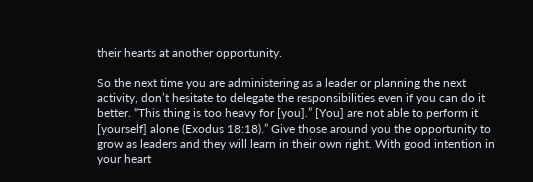their hearts at another opportunity.

So the next time you are administering as a leader or planning the next activity, don’t hesitate to delegate the responsibilities even if you can do it better. “This thing is too heavy for [you].” [You] are not able to perform it [yourself] alone (Exodus 18:18).” Give those around you the opportunity to grow as leaders and they will learn in their own right. With good intention in your heart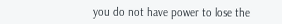you do not have power to lose the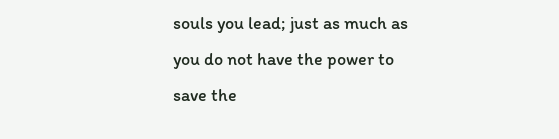souls you lead; just as much as you do not have the power to save the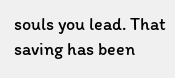souls you lead. That saving has been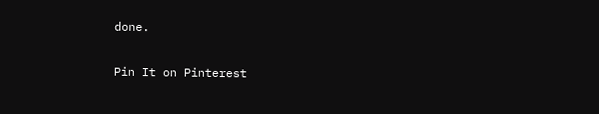done.

Pin It on Pinterest